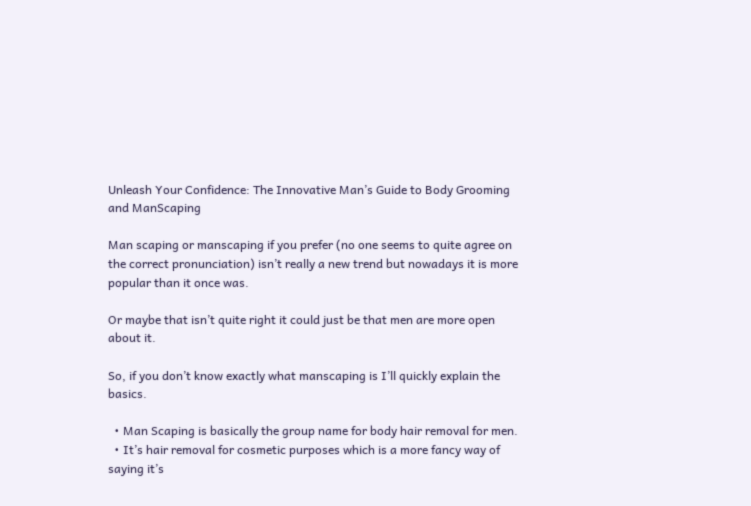Unleash Your Confidence: The Innovative Man’s Guide to Body Grooming and ManScaping

Man scaping or manscaping if you prefer (no one seems to quite agree on the correct pronunciation) isn’t really a new trend but nowadays it is more popular than it once was.

Or maybe that isn’t quite right it could just be that men are more open about it.

So, if you don’t know exactly what manscaping is I’ll quickly explain the basics.

  • Man Scaping is basically the group name for body hair removal for men.
  • It’s hair removal for cosmetic purposes which is a more fancy way of saying it’s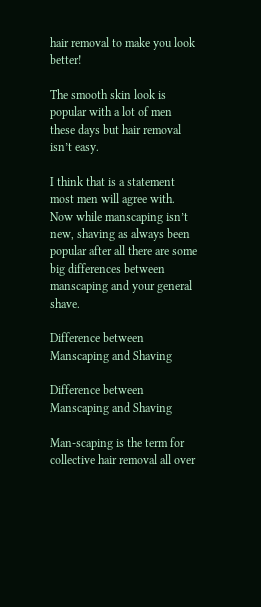hair removal to make you look better!

The smooth skin look is popular with a lot of men these days but hair removal isn’t easy.

I think that is a statement most men will agree with. Now while manscaping isn’t new, shaving as always been popular after all there are some big differences between manscaping and your general shave.

Difference between Manscaping and Shaving

Difference between Manscaping and Shaving

Man-scaping is the term for collective hair removal all over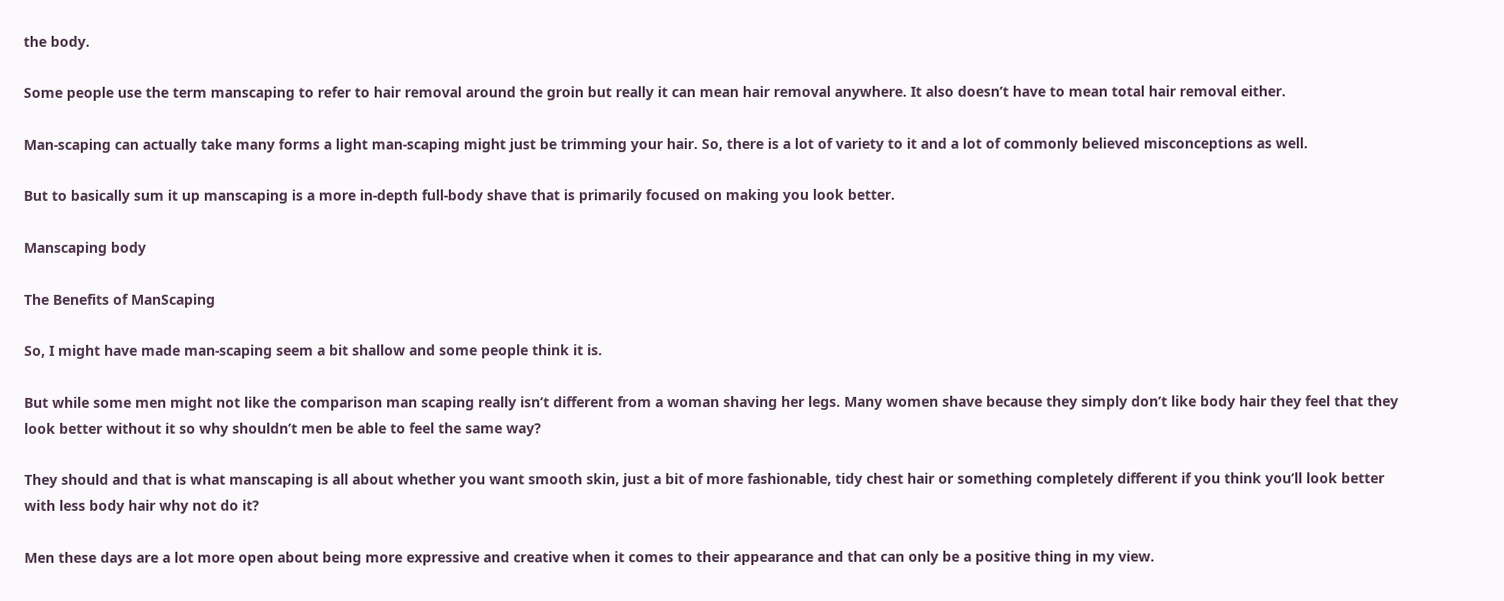the body.

Some people use the term manscaping to refer to hair removal around the groin but really it can mean hair removal anywhere. It also doesn’t have to mean total hair removal either.

Man-scaping can actually take many forms a light man-scaping might just be trimming your hair. So, there is a lot of variety to it and a lot of commonly believed misconceptions as well.

But to basically sum it up manscaping is a more in-depth full-body shave that is primarily focused on making you look better.

Manscaping body

The Benefits of ManScaping

So, I might have made man-scaping seem a bit shallow and some people think it is.

But while some men might not like the comparison man scaping really isn’t different from a woman shaving her legs. Many women shave because they simply don’t like body hair they feel that they look better without it so why shouldn’t men be able to feel the same way?

They should and that is what manscaping is all about whether you want smooth skin, just a bit of more fashionable, tidy chest hair or something completely different if you think you’ll look better with less body hair why not do it?

Men these days are a lot more open about being more expressive and creative when it comes to their appearance and that can only be a positive thing in my view.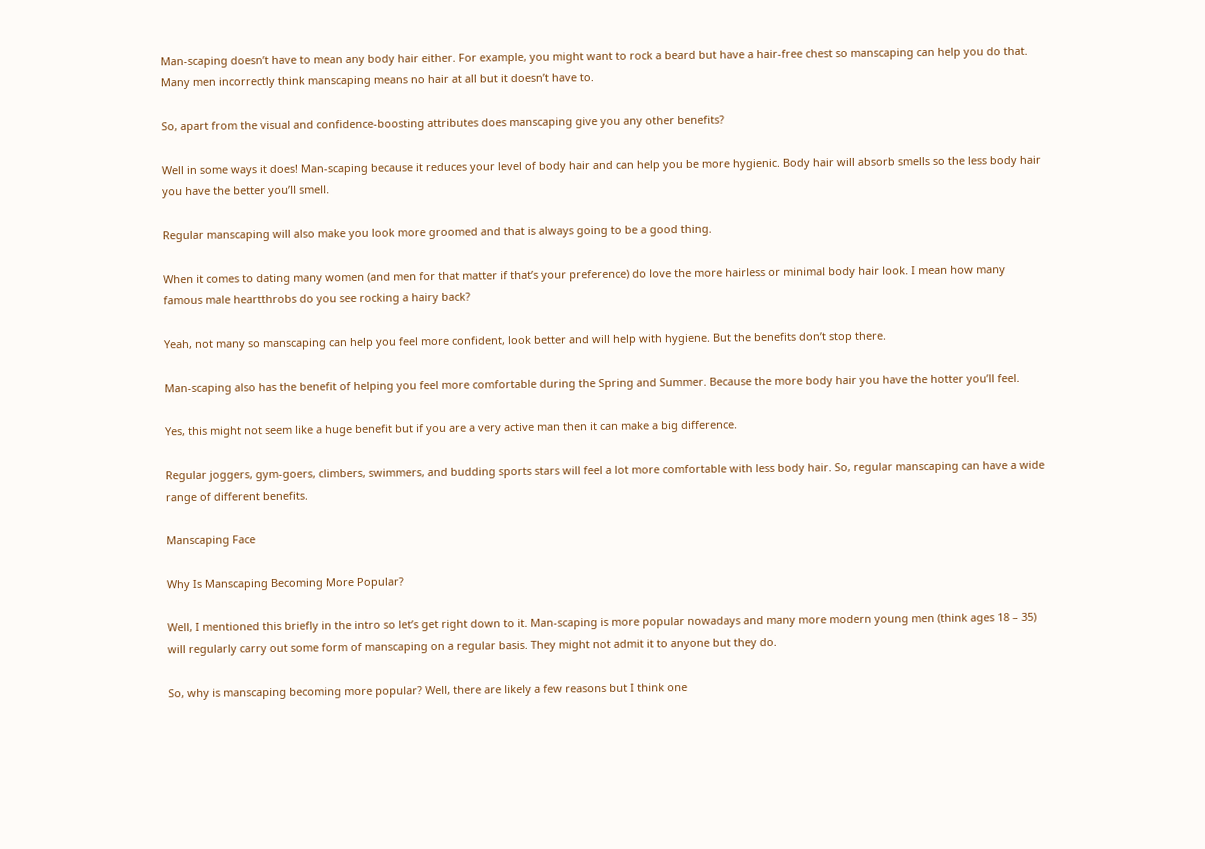Man-scaping doesn’t have to mean any body hair either. For example, you might want to rock a beard but have a hair-free chest so manscaping can help you do that. Many men incorrectly think manscaping means no hair at all but it doesn’t have to.

So, apart from the visual and confidence-boosting attributes does manscaping give you any other benefits?

Well in some ways it does! Man-scaping because it reduces your level of body hair and can help you be more hygienic. Body hair will absorb smells so the less body hair you have the better you’ll smell.

Regular manscaping will also make you look more groomed and that is always going to be a good thing.

When it comes to dating many women (and men for that matter if that’s your preference) do love the more hairless or minimal body hair look. I mean how many famous male heartthrobs do you see rocking a hairy back?

Yeah, not many so manscaping can help you feel more confident, look better and will help with hygiene. But the benefits don’t stop there.

Man-scaping also has the benefit of helping you feel more comfortable during the Spring and Summer. Because the more body hair you have the hotter you’ll feel.

Yes, this might not seem like a huge benefit but if you are a very active man then it can make a big difference.

Regular joggers, gym-goers, climbers, swimmers, and budding sports stars will feel a lot more comfortable with less body hair. So, regular manscaping can have a wide range of different benefits.

Manscaping Face

Why Is Manscaping Becoming More Popular?

Well, I mentioned this briefly in the intro so let’s get right down to it. Man-scaping is more popular nowadays and many more modern young men (think ages 18 – 35) will regularly carry out some form of manscaping on a regular basis. They might not admit it to anyone but they do.

So, why is manscaping becoming more popular? Well, there are likely a few reasons but I think one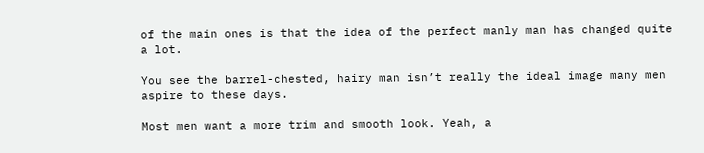of the main ones is that the idea of the perfect manly man has changed quite a lot.

You see the barrel-chested, hairy man isn’t really the ideal image many men aspire to these days.

Most men want a more trim and smooth look. Yeah, a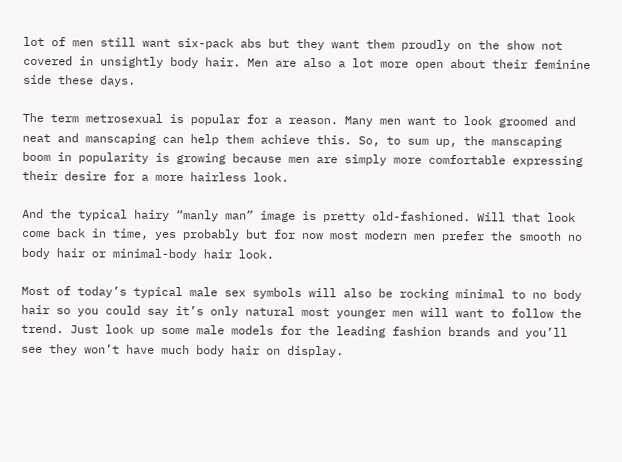lot of men still want six-pack abs but they want them proudly on the show not covered in unsightly body hair. Men are also a lot more open about their feminine side these days.

The term metrosexual is popular for a reason. Many men want to look groomed and neat and manscaping can help them achieve this. So, to sum up, the manscaping boom in popularity is growing because men are simply more comfortable expressing their desire for a more hairless look.

And the typical hairy “manly man” image is pretty old-fashioned. Will that look come back in time, yes probably but for now most modern men prefer the smooth no body hair or minimal-body hair look.

Most of today’s typical male sex symbols will also be rocking minimal to no body hair so you could say it’s only natural most younger men will want to follow the trend. Just look up some male models for the leading fashion brands and you’ll see they won’t have much body hair on display.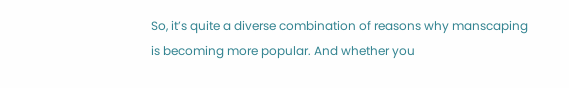So, it’s quite a diverse combination of reasons why manscaping is becoming more popular. And whether you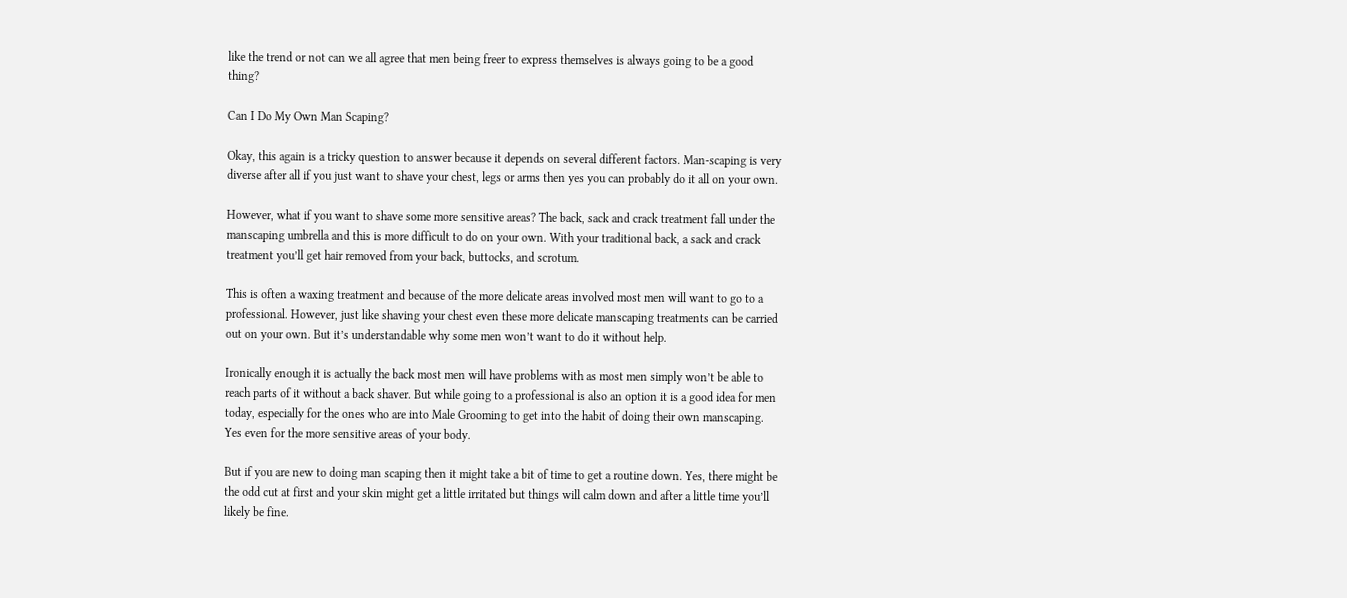like the trend or not can we all agree that men being freer to express themselves is always going to be a good thing?

Can I Do My Own Man Scaping?

Okay, this again is a tricky question to answer because it depends on several different factors. Man-scaping is very diverse after all if you just want to shave your chest, legs or arms then yes you can probably do it all on your own.

However, what if you want to shave some more sensitive areas? The back, sack and crack treatment fall under the manscaping umbrella and this is more difficult to do on your own. With your traditional back, a sack and crack treatment you’ll get hair removed from your back, buttocks, and scrotum.

This is often a waxing treatment and because of the more delicate areas involved most men will want to go to a professional. However, just like shaving your chest even these more delicate manscaping treatments can be carried out on your own. But it’s understandable why some men won’t want to do it without help.

Ironically enough it is actually the back most men will have problems with as most men simply won’t be able to reach parts of it without a back shaver. But while going to a professional is also an option it is a good idea for men today, especially for the ones who are into Male Grooming to get into the habit of doing their own manscaping. Yes even for the more sensitive areas of your body.

But if you are new to doing man scaping then it might take a bit of time to get a routine down. Yes, there might be the odd cut at first and your skin might get a little irritated but things will calm down and after a little time you’ll likely be fine.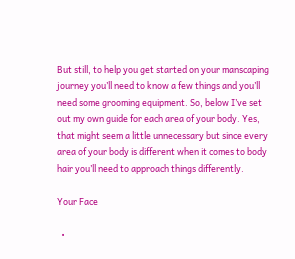But still, to help you get started on your manscaping journey you’ll need to know a few things and you’ll need some grooming equipment. So, below I’ve set out my own guide for each area of your body. Yes, that might seem a little unnecessary but since every area of your body is different when it comes to body hair you’ll need to approach things differently.

Your Face

  •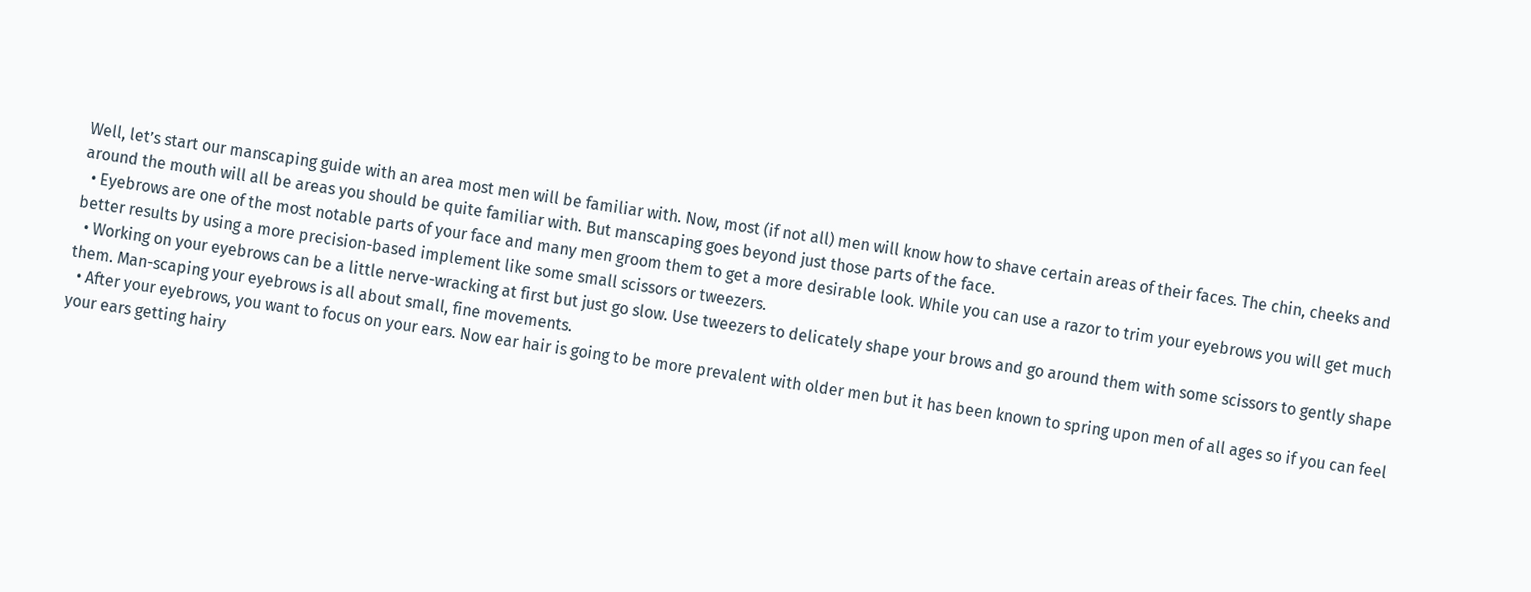Well, let’s start our manscaping guide with an area most men will be familiar with. Now, most (if not all) men will know how to shave certain areas of their faces. The chin, cheeks and around the mouth will all be areas you should be quite familiar with. But manscaping goes beyond just those parts of the face.
  • Eyebrows are one of the most notable parts of your face and many men groom them to get a more desirable look. While you can use a razor to trim your eyebrows you will get much better results by using a more precision-based implement like some small scissors or tweezers.
  • Working on your eyebrows can be a little nerve-wracking at first but just go slow. Use tweezers to delicately shape your brows and go around them with some scissors to gently shape them. Man-scaping your eyebrows is all about small, fine movements.
  • After your eyebrows, you want to focus on your ears. Now ear hair is going to be more prevalent with older men but it has been known to spring upon men of all ages so if you can feel your ears getting hairy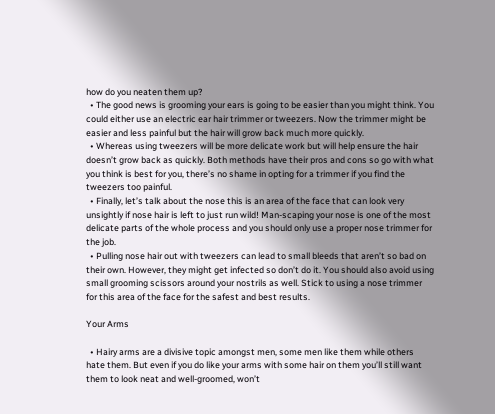how do you neaten them up?
  • The good news is grooming your ears is going to be easier than you might think. You could either use an electric ear hair trimmer or tweezers. Now the trimmer might be easier and less painful but the hair will grow back much more quickly.
  • Whereas using tweezers will be more delicate work but will help ensure the hair doesn’t grow back as quickly. Both methods have their pros and cons so go with what you think is best for you, there’s no shame in opting for a trimmer if you find the tweezers too painful.
  • Finally, let’s talk about the nose this is an area of the face that can look very unsightly if nose hair is left to just run wild! Man-scaping your nose is one of the most delicate parts of the whole process and you should only use a proper nose trimmer for the job.
  • Pulling nose hair out with tweezers can lead to small bleeds that aren’t so bad on their own. However, they might get infected so don’t do it. You should also avoid using small grooming scissors around your nostrils as well. Stick to using a nose trimmer for this area of the face for the safest and best results.

Your Arms

  • Hairy arms are a divisive topic amongst men, some men like them while others hate them. But even if you do like your arms with some hair on them you’ll still want them to look neat and well-groomed, won’t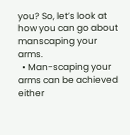you? So, let’s look at how you can go about manscaping your arms.
  • Man-scaping your arms can be achieved either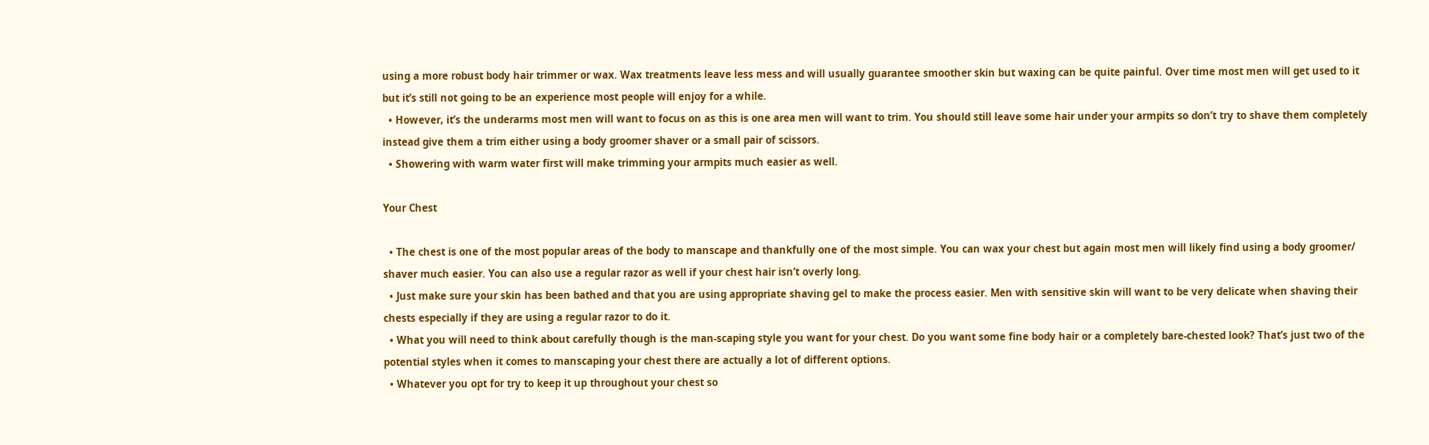using a more robust body hair trimmer or wax. Wax treatments leave less mess and will usually guarantee smoother skin but waxing can be quite painful. Over time most men will get used to it but it’s still not going to be an experience most people will enjoy for a while.
  • However, it’s the underarms most men will want to focus on as this is one area men will want to trim. You should still leave some hair under your armpits so don’t try to shave them completely instead give them a trim either using a body groomer shaver or a small pair of scissors.
  • Showering with warm water first will make trimming your armpits much easier as well.

Your Chest

  • The chest is one of the most popular areas of the body to manscape and thankfully one of the most simple. You can wax your chest but again most men will likely find using a body groomer/ shaver much easier. You can also use a regular razor as well if your chest hair isn’t overly long.
  • Just make sure your skin has been bathed and that you are using appropriate shaving gel to make the process easier. Men with sensitive skin will want to be very delicate when shaving their chests especially if they are using a regular razor to do it.
  • What you will need to think about carefully though is the man-scaping style you want for your chest. Do you want some fine body hair or a completely bare-chested look? That’s just two of the potential styles when it comes to manscaping your chest there are actually a lot of different options.
  • Whatever you opt for try to keep it up throughout your chest so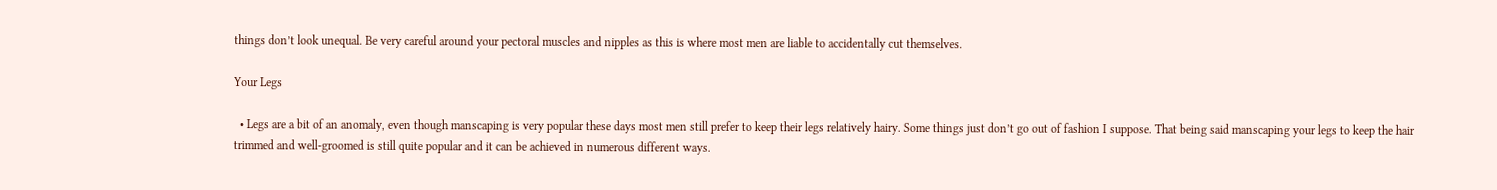things don’t look unequal. Be very careful around your pectoral muscles and nipples as this is where most men are liable to accidentally cut themselves.

Your Legs

  • Legs are a bit of an anomaly, even though manscaping is very popular these days most men still prefer to keep their legs relatively hairy. Some things just don’t go out of fashion I suppose. That being said manscaping your legs to keep the hair trimmed and well-groomed is still quite popular and it can be achieved in numerous different ways.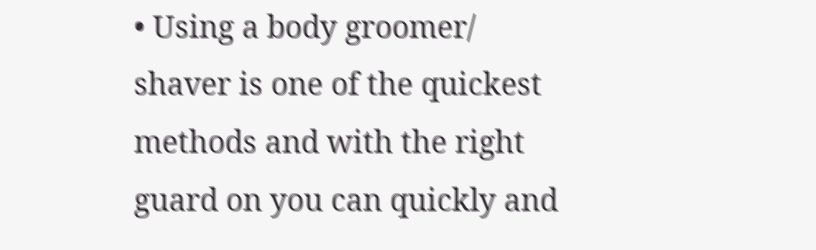• Using a body groomer/ shaver is one of the quickest methods and with the right guard on you can quickly and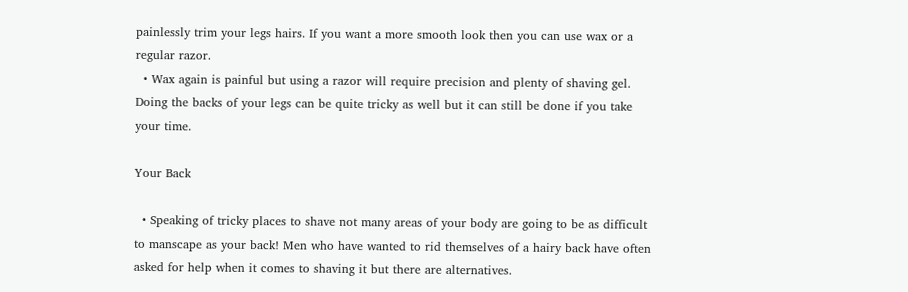painlessly trim your legs hairs. If you want a more smooth look then you can use wax or a regular razor.
  • Wax again is painful but using a razor will require precision and plenty of shaving gel. Doing the backs of your legs can be quite tricky as well but it can still be done if you take your time.

Your Back

  • Speaking of tricky places to shave not many areas of your body are going to be as difficult to manscape as your back! Men who have wanted to rid themselves of a hairy back have often asked for help when it comes to shaving it but there are alternatives.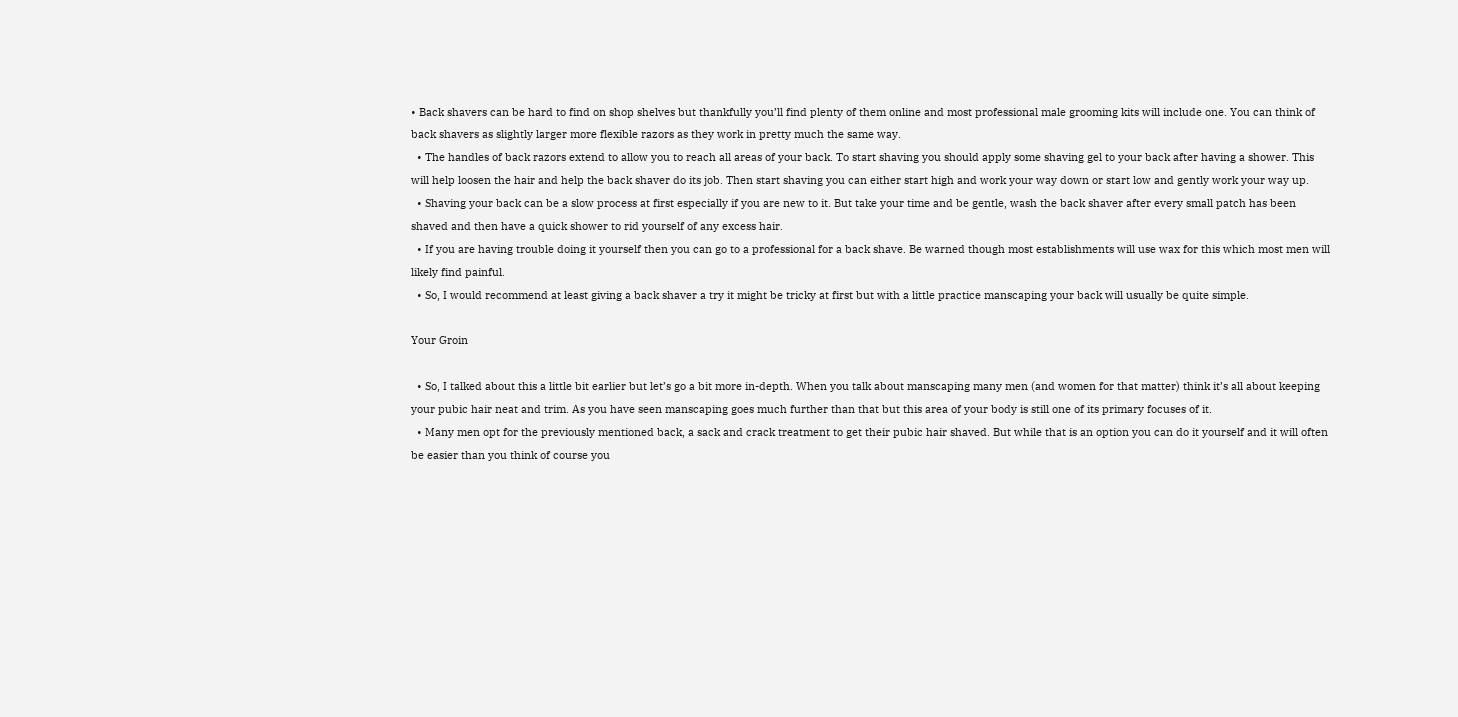• Back shavers can be hard to find on shop shelves but thankfully you’ll find plenty of them online and most professional male grooming kits will include one. You can think of back shavers as slightly larger more flexible razors as they work in pretty much the same way.
  • The handles of back razors extend to allow you to reach all areas of your back. To start shaving you should apply some shaving gel to your back after having a shower. This will help loosen the hair and help the back shaver do its job. Then start shaving you can either start high and work your way down or start low and gently work your way up.
  • Shaving your back can be a slow process at first especially if you are new to it. But take your time and be gentle, wash the back shaver after every small patch has been shaved and then have a quick shower to rid yourself of any excess hair.
  • If you are having trouble doing it yourself then you can go to a professional for a back shave. Be warned though most establishments will use wax for this which most men will likely find painful.
  • So, I would recommend at least giving a back shaver a try it might be tricky at first but with a little practice manscaping your back will usually be quite simple.

Your Groin

  • So, I talked about this a little bit earlier but let’s go a bit more in-depth. When you talk about manscaping many men (and women for that matter) think it’s all about keeping your pubic hair neat and trim. As you have seen manscaping goes much further than that but this area of your body is still one of its primary focuses of it.
  • Many men opt for the previously mentioned back, a sack and crack treatment to get their pubic hair shaved. But while that is an option you can do it yourself and it will often be easier than you think of course you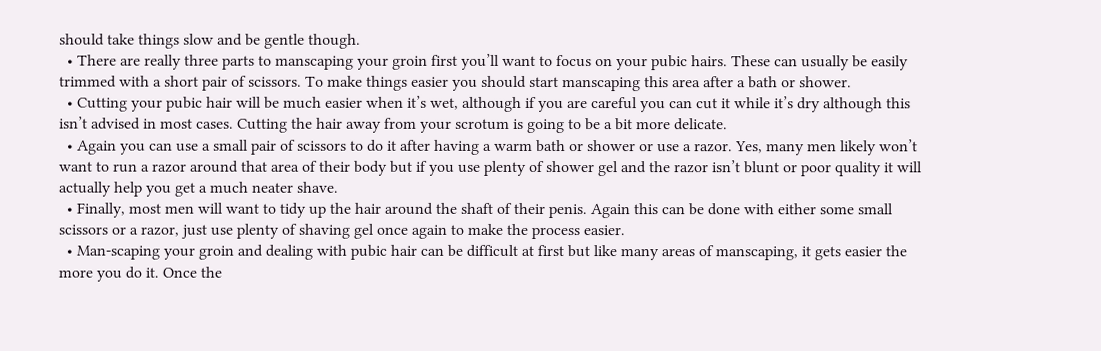should take things slow and be gentle though.
  • There are really three parts to manscaping your groin first you’ll want to focus on your pubic hairs. These can usually be easily trimmed with a short pair of scissors. To make things easier you should start manscaping this area after a bath or shower.
  • Cutting your pubic hair will be much easier when it’s wet, although if you are careful you can cut it while it’s dry although this isn’t advised in most cases. Cutting the hair away from your scrotum is going to be a bit more delicate.
  • Again you can use a small pair of scissors to do it after having a warm bath or shower or use a razor. Yes, many men likely won’t want to run a razor around that area of their body but if you use plenty of shower gel and the razor isn’t blunt or poor quality it will actually help you get a much neater shave.
  • Finally, most men will want to tidy up the hair around the shaft of their penis. Again this can be done with either some small scissors or a razor, just use plenty of shaving gel once again to make the process easier.
  • Man-scaping your groin and dealing with pubic hair can be difficult at first but like many areas of manscaping, it gets easier the more you do it. Once the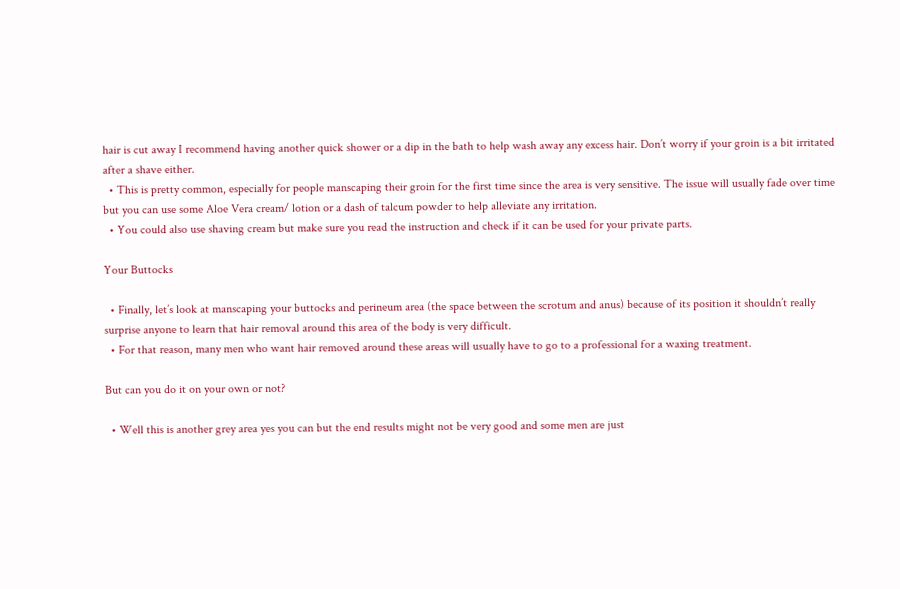hair is cut away I recommend having another quick shower or a dip in the bath to help wash away any excess hair. Don’t worry if your groin is a bit irritated after a shave either.
  • This is pretty common, especially for people manscaping their groin for the first time since the area is very sensitive. The issue will usually fade over time but you can use some Aloe Vera cream/ lotion or a dash of talcum powder to help alleviate any irritation.
  • You could also use shaving cream but make sure you read the instruction and check if it can be used for your private parts.

Your Buttocks

  • Finally, let’s look at manscaping your buttocks and perineum area (the space between the scrotum and anus) because of its position it shouldn’t really surprise anyone to learn that hair removal around this area of the body is very difficult.
  • For that reason, many men who want hair removed around these areas will usually have to go to a professional for a waxing treatment.

But can you do it on your own or not?

  • Well this is another grey area yes you can but the end results might not be very good and some men are just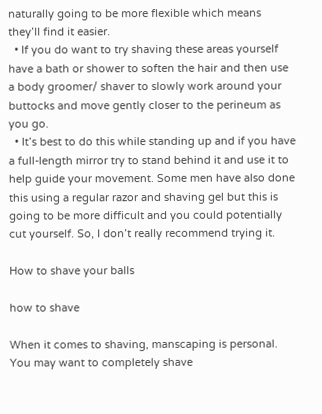naturally going to be more flexible which means they’ll find it easier.
  • If you do want to try shaving these areas yourself have a bath or shower to soften the hair and then use a body groomer/ shaver to slowly work around your buttocks and move gently closer to the perineum as you go.
  • It’s best to do this while standing up and if you have a full-length mirror try to stand behind it and use it to help guide your movement. Some men have also done this using a regular razor and shaving gel but this is going to be more difficult and you could potentially cut yourself. So, I don’t really recommend trying it.

How to shave your balls

how to shave

When it comes to shaving, manscaping is personal. You may want to completely shave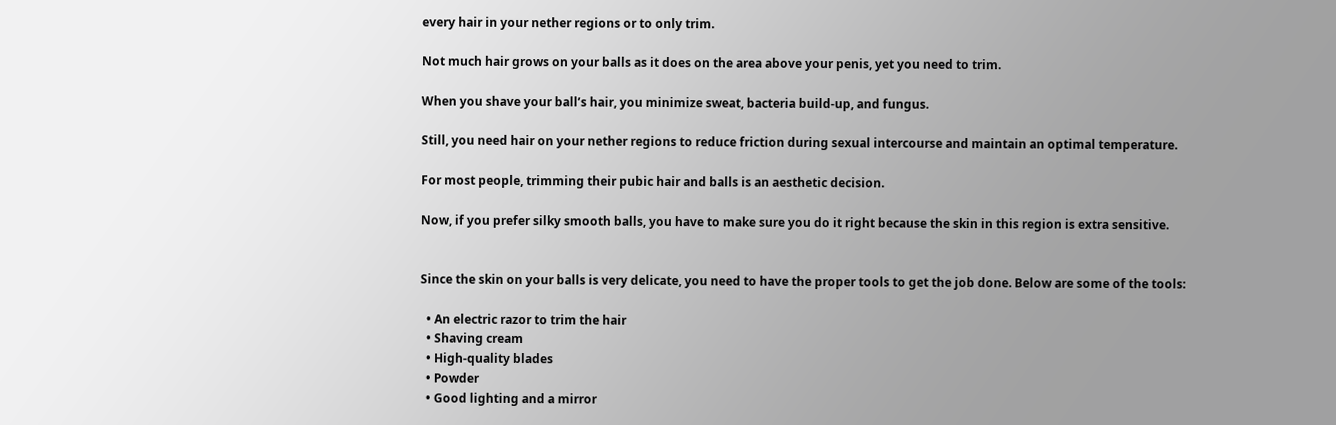every hair in your nether regions or to only trim.

Not much hair grows on your balls as it does on the area above your penis, yet you need to trim.

When you shave your ball’s hair, you minimize sweat, bacteria build-up, and fungus.

Still, you need hair on your nether regions to reduce friction during sexual intercourse and maintain an optimal temperature.

For most people, trimming their pubic hair and balls is an aesthetic decision.

Now, if you prefer silky smooth balls, you have to make sure you do it right because the skin in this region is extra sensitive.


Since the skin on your balls is very delicate, you need to have the proper tools to get the job done. Below are some of the tools:

  • An electric razor to trim the hair
  • Shaving cream
  • High-quality blades
  • Powder
  • Good lighting and a mirror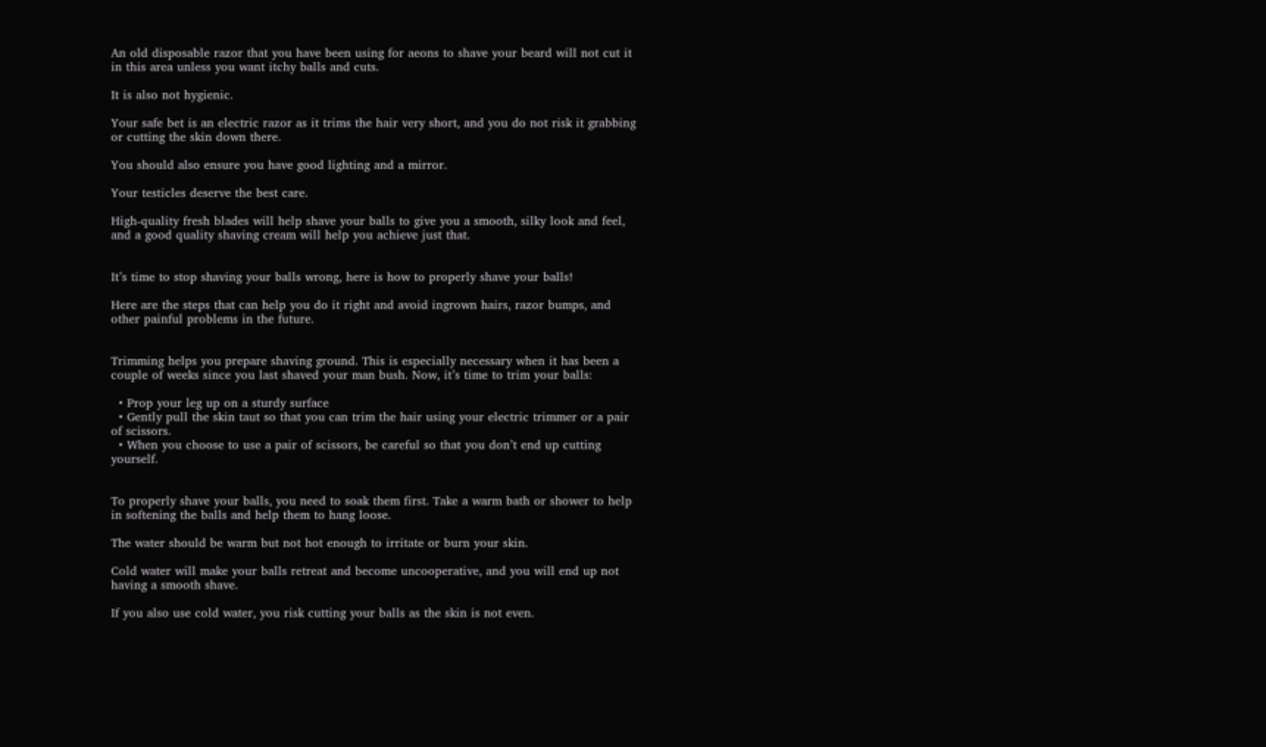An old disposable razor that you have been using for aeons to shave your beard will not cut it in this area unless you want itchy balls and cuts.

It is also not hygienic.

Your safe bet is an electric razor as it trims the hair very short, and you do not risk it grabbing or cutting the skin down there.

You should also ensure you have good lighting and a mirror.

Your testicles deserve the best care.

High-quality fresh blades will help shave your balls to give you a smooth, silky look and feel, and a good quality shaving cream will help you achieve just that.


It’s time to stop shaving your balls wrong, here is how to properly shave your balls!

Here are the steps that can help you do it right and avoid ingrown hairs, razor bumps, and other painful problems in the future.


Trimming helps you prepare shaving ground. This is especially necessary when it has been a couple of weeks since you last shaved your man bush. Now, it’s time to trim your balls:

  • Prop your leg up on a sturdy surface
  • Gently pull the skin taut so that you can trim the hair using your electric trimmer or a pair of scissors.
  • When you choose to use a pair of scissors, be careful so that you don’t end up cutting yourself.


To properly shave your balls, you need to soak them first. Take a warm bath or shower to help in softening the balls and help them to hang loose.

The water should be warm but not hot enough to irritate or burn your skin.

Cold water will make your balls retreat and become uncooperative, and you will end up not having a smooth shave.

If you also use cold water, you risk cutting your balls as the skin is not even.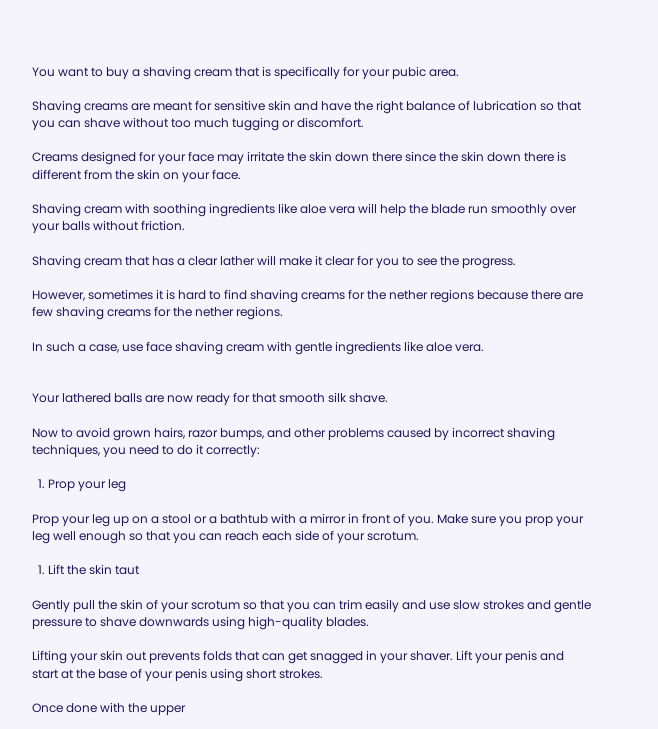You want to buy a shaving cream that is specifically for your pubic area.

Shaving creams are meant for sensitive skin and have the right balance of lubrication so that you can shave without too much tugging or discomfort.

Creams designed for your face may irritate the skin down there since the skin down there is different from the skin on your face.

Shaving cream with soothing ingredients like aloe vera will help the blade run smoothly over your balls without friction.

Shaving cream that has a clear lather will make it clear for you to see the progress.

However, sometimes it is hard to find shaving creams for the nether regions because there are few shaving creams for the nether regions.

In such a case, use face shaving cream with gentle ingredients like aloe vera.


Your lathered balls are now ready for that smooth silk shave.

Now to avoid grown hairs, razor bumps, and other problems caused by incorrect shaving techniques, you need to do it correctly:

  1. Prop your leg

Prop your leg up on a stool or a bathtub with a mirror in front of you. Make sure you prop your leg well enough so that you can reach each side of your scrotum.

  1. Lift the skin taut

Gently pull the skin of your scrotum so that you can trim easily and use slow strokes and gentle pressure to shave downwards using high-quality blades.

Lifting your skin out prevents folds that can get snagged in your shaver. Lift your penis and start at the base of your penis using short strokes.

Once done with the upper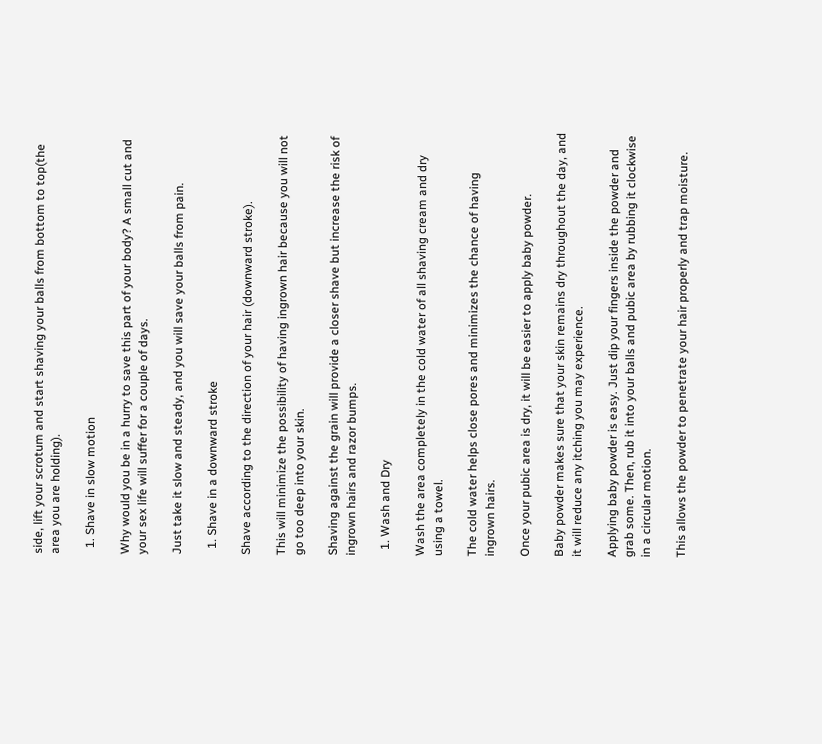side, lift your scrotum and start shaving your balls from bottom to top(the area you are holding).

  1. Shave in slow motion

Why would you be in a hurry to save this part of your body? A small cut and your sex life will suffer for a couple of days.

Just take it slow and steady, and you will save your balls from pain.

  1. Shave in a downward stroke

Shave according to the direction of your hair (downward stroke).

This will minimize the possibility of having ingrown hair because you will not go too deep into your skin.

Shaving against the grain will provide a closer shave but increase the risk of ingrown hairs and razor bumps.

  1. Wash and Dry

Wash the area completely in the cold water of all shaving cream and dry using a towel.

The cold water helps close pores and minimizes the chance of having ingrown hairs.

Once your pubic area is dry, it will be easier to apply baby powder.

Baby powder makes sure that your skin remains dry throughout the day, and it will reduce any itching you may experience.

Applying baby powder is easy. Just dip your fingers inside the powder and grab some. Then, rub it into your balls and pubic area by rubbing it clockwise in a circular motion.

This allows the powder to penetrate your hair properly and trap moisture.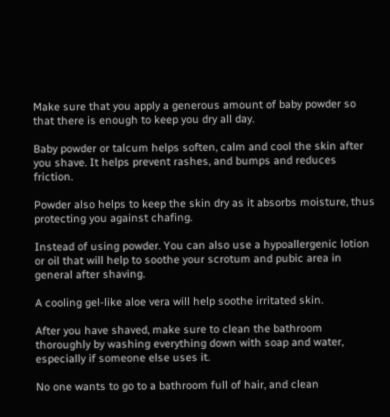Make sure that you apply a generous amount of baby powder so that there is enough to keep you dry all day.

Baby powder or talcum helps soften, calm and cool the skin after you shave. It helps prevent rashes, and bumps and reduces friction.

Powder also helps to keep the skin dry as it absorbs moisture, thus protecting you against chafing.

Instead of using powder. You can also use a hypoallergenic lotion or oil that will help to soothe your scrotum and pubic area in general after shaving.

A cooling gel-like aloe vera will help soothe irritated skin.

After you have shaved, make sure to clean the bathroom thoroughly by washing everything down with soap and water, especially if someone else uses it.

No one wants to go to a bathroom full of hair, and clean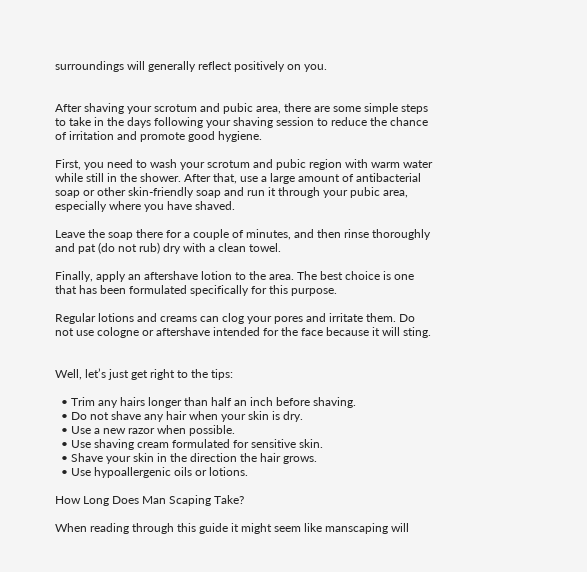surroundings will generally reflect positively on you.


After shaving your scrotum and pubic area, there are some simple steps to take in the days following your shaving session to reduce the chance of irritation and promote good hygiene.

First, you need to wash your scrotum and pubic region with warm water while still in the shower. After that, use a large amount of antibacterial soap or other skin-friendly soap and run it through your pubic area, especially where you have shaved.

Leave the soap there for a couple of minutes, and then rinse thoroughly and pat (do not rub) dry with a clean towel.

Finally, apply an aftershave lotion to the area. The best choice is one that has been formulated specifically for this purpose.

Regular lotions and creams can clog your pores and irritate them. Do not use cologne or aftershave intended for the face because it will sting.


Well, let’s just get right to the tips:

  • Trim any hairs longer than half an inch before shaving.
  • Do not shave any hair when your skin is dry.
  • Use a new razor when possible.
  • Use shaving cream formulated for sensitive skin.
  • Shave your skin in the direction the hair grows.
  • Use hypoallergenic oils or lotions.

How Long Does Man Scaping Take?

When reading through this guide it might seem like manscaping will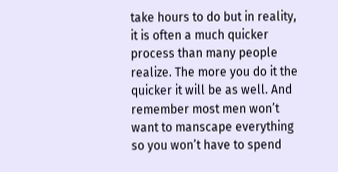take hours to do but in reality, it is often a much quicker process than many people realize. The more you do it the quicker it will be as well. And remember most men won’t want to manscape everything so you won’t have to spend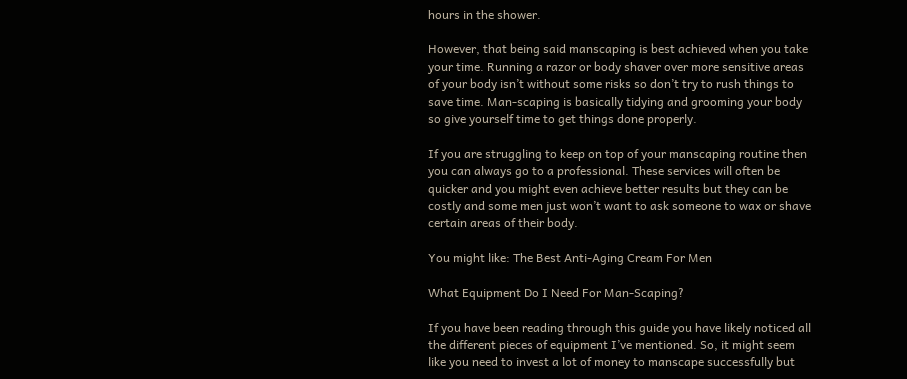hours in the shower.

However, that being said manscaping is best achieved when you take your time. Running a razor or body shaver over more sensitive areas of your body isn’t without some risks so don’t try to rush things to save time. Man-scaping is basically tidying and grooming your body so give yourself time to get things done properly.

If you are struggling to keep on top of your manscaping routine then you can always go to a professional. These services will often be quicker and you might even achieve better results but they can be costly and some men just won’t want to ask someone to wax or shave certain areas of their body.

You might like: The Best Anti-Aging Cream For Men

What Equipment Do I Need For Man-Scaping?

If you have been reading through this guide you have likely noticed all the different pieces of equipment I’ve mentioned. So, it might seem like you need to invest a lot of money to manscape successfully but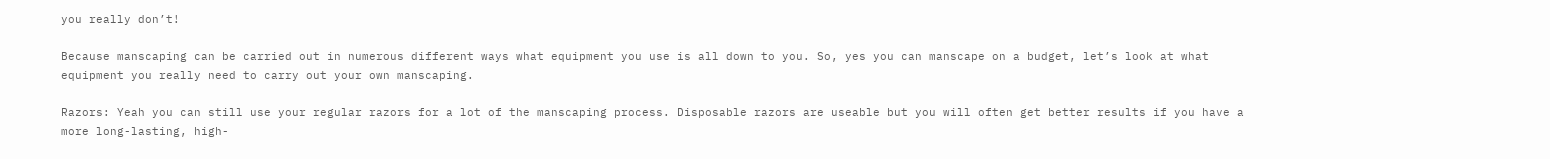you really don’t!

Because manscaping can be carried out in numerous different ways what equipment you use is all down to you. So, yes you can manscape on a budget, let’s look at what equipment you really need to carry out your own manscaping.

Razors: Yeah you can still use your regular razors for a lot of the manscaping process. Disposable razors are useable but you will often get better results if you have a more long-lasting, high-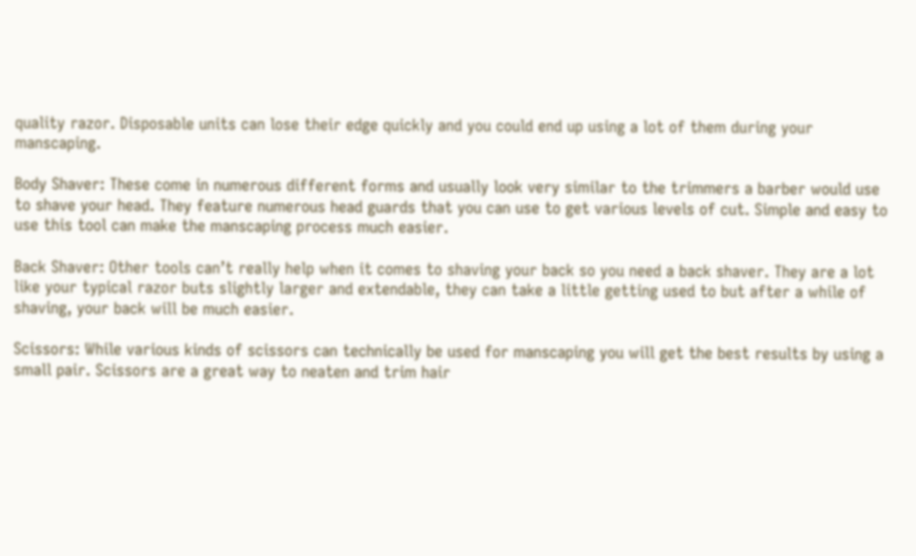quality razor. Disposable units can lose their edge quickly and you could end up using a lot of them during your manscaping.

Body Shaver: These come in numerous different forms and usually look very similar to the trimmers a barber would use to shave your head. They feature numerous head guards that you can use to get various levels of cut. Simple and easy to use this tool can make the manscaping process much easier.

Back Shaver: Other tools can’t really help when it comes to shaving your back so you need a back shaver. They are a lot like your typical razor buts slightly larger and extendable, they can take a little getting used to but after a while of shaving, your back will be much easier.

Scissors: While various kinds of scissors can technically be used for manscaping you will get the best results by using a small pair. Scissors are a great way to neaten and trim hair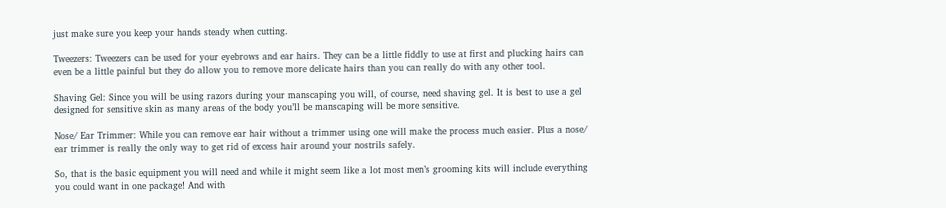just make sure you keep your hands steady when cutting.

Tweezers: Tweezers can be used for your eyebrows and ear hairs. They can be a little fiddly to use at first and plucking hairs can even be a little painful but they do allow you to remove more delicate hairs than you can really do with any other tool.

Shaving Gel: Since you will be using razors during your manscaping you will, of course, need shaving gel. It is best to use a gel designed for sensitive skin as many areas of the body you’ll be manscaping will be more sensitive.

Nose/ Ear Trimmer: While you can remove ear hair without a trimmer using one will make the process much easier. Plus a nose/ ear trimmer is really the only way to get rid of excess hair around your nostrils safely.

So, that is the basic equipment you will need and while it might seem like a lot most men’s grooming kits will include everything you could want in one package! And with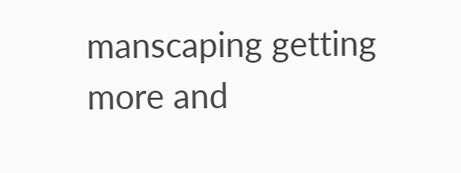manscaping getting more and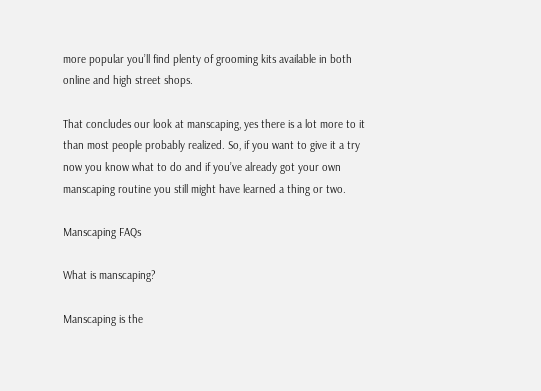more popular you’ll find plenty of grooming kits available in both online and high street shops.

That concludes our look at manscaping, yes there is a lot more to it than most people probably realized. So, if you want to give it a try now you know what to do and if you’ve already got your own manscaping routine you still might have learned a thing or two.

Manscaping FAQs

What is manscaping?

Manscaping is the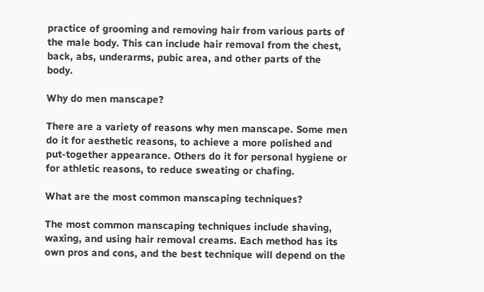practice of grooming and removing hair from various parts of the male body. This can include hair removal from the chest, back, abs, underarms, pubic area, and other parts of the body.

Why do men manscape?

There are a variety of reasons why men manscape. Some men do it for aesthetic reasons, to achieve a more polished and put-together appearance. Others do it for personal hygiene or for athletic reasons, to reduce sweating or chafing.

What are the most common manscaping techniques?

The most common manscaping techniques include shaving, waxing, and using hair removal creams. Each method has its own pros and cons, and the best technique will depend on the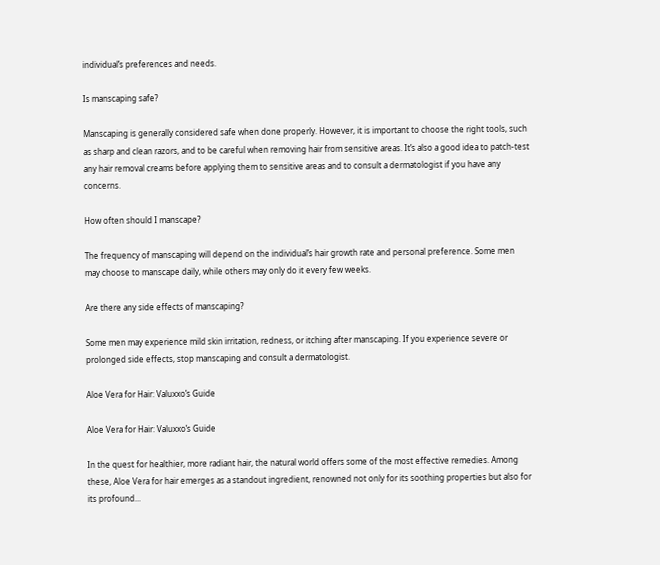individual’s preferences and needs.

Is manscaping safe?

Manscaping is generally considered safe when done properly. However, it is important to choose the right tools, such as sharp and clean razors, and to be careful when removing hair from sensitive areas. It’s also a good idea to patch-test any hair removal creams before applying them to sensitive areas and to consult a dermatologist if you have any concerns.

How often should I manscape?

The frequency of manscaping will depend on the individual’s hair growth rate and personal preference. Some men may choose to manscape daily, while others may only do it every few weeks.

Are there any side effects of manscaping?

Some men may experience mild skin irritation, redness, or itching after manscaping. If you experience severe or prolonged side effects, stop manscaping and consult a dermatologist.

Aloe Vera for Hair: Valuxxo’s Guide

Aloe Vera for Hair: Valuxxo’s Guide

In the quest for healthier, more radiant hair, the natural world offers some of the most effective remedies. Among these, Aloe Vera for hair emerges as a standout ingredient, renowned not only for its soothing properties but also for its profound...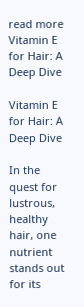read more
Vitamin E for Hair: A Deep Dive

Vitamin E for Hair: A Deep Dive

In the quest for lustrous, healthy hair, one nutrient stands out for its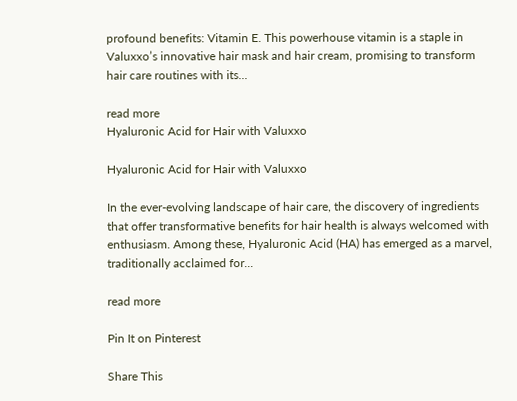profound benefits: Vitamin E. This powerhouse vitamin is a staple in Valuxxo’s innovative hair mask and hair cream, promising to transform hair care routines with its...

read more
Hyaluronic Acid for Hair with Valuxxo

Hyaluronic Acid for Hair with Valuxxo

In the ever-evolving landscape of hair care, the discovery of ingredients that offer transformative benefits for hair health is always welcomed with enthusiasm. Among these, Hyaluronic Acid (HA) has emerged as a marvel, traditionally acclaimed for...

read more

Pin It on Pinterest

Share This